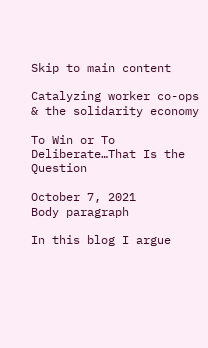Skip to main content

Catalyzing worker co-ops & the solidarity economy

To Win or To Deliberate…That Is the Question

October 7, 2021
Body paragraph

In this blog I argue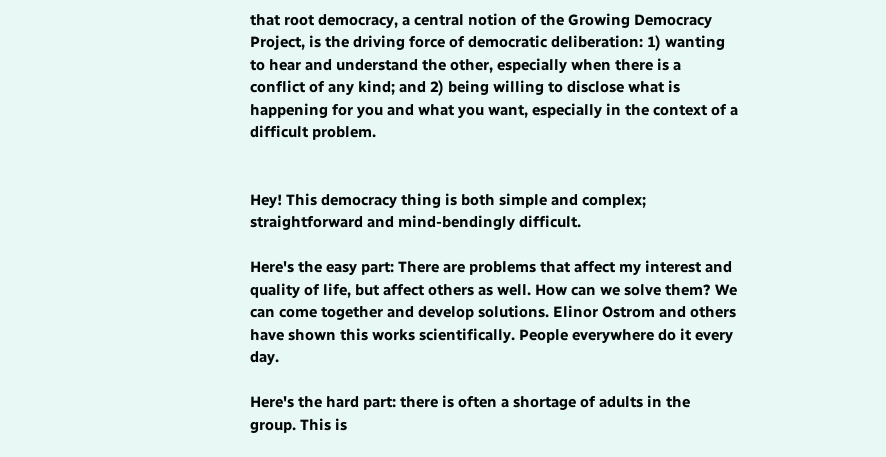that root democracy, a central notion of the Growing Democracy Project, is the driving force of democratic deliberation: 1) wanting to hear and understand the other, especially when there is a conflict of any kind; and 2) being willing to disclose what is happening for you and what you want, especially in the context of a difficult problem.


Hey! This democracy thing is both simple and complex; straightforward and mind-bendingly difficult.

Here's the easy part: There are problems that affect my interest and quality of life, but affect others as well. How can we solve them? We can come together and develop solutions. Elinor Ostrom and others have shown this works scientifically. People everywhere do it every day.

Here's the hard part: there is often a shortage of adults in the group. This is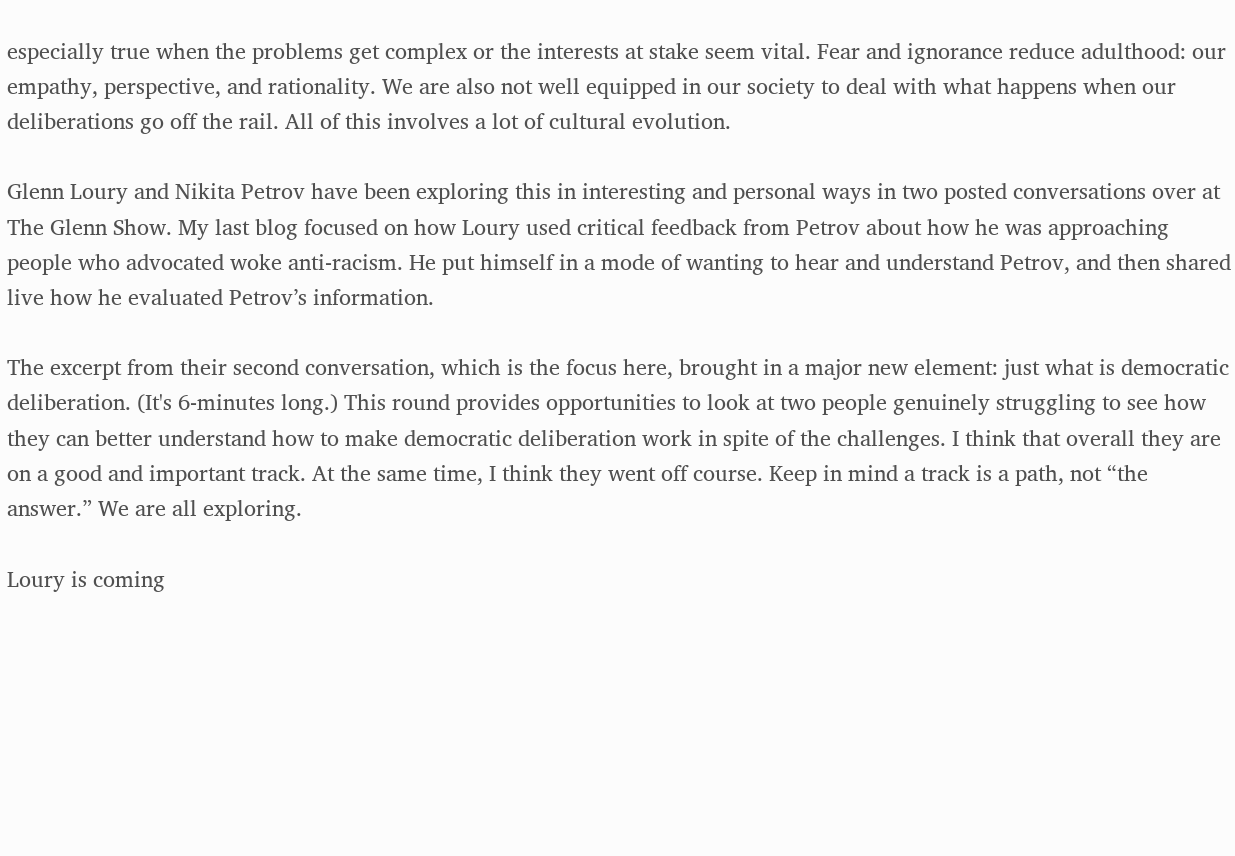especially true when the problems get complex or the interests at stake seem vital. Fear and ignorance reduce adulthood: our empathy, perspective, and rationality. We are also not well equipped in our society to deal with what happens when our deliberations go off the rail. All of this involves a lot of cultural evolution.

Glenn Loury and Nikita Petrov have been exploring this in interesting and personal ways in two posted conversations over at The Glenn Show. My last blog focused on how Loury used critical feedback from Petrov about how he was approaching people who advocated woke anti-racism. He put himself in a mode of wanting to hear and understand Petrov, and then shared live how he evaluated Petrov’s information.

The excerpt from their second conversation, which is the focus here, brought in a major new element: just what is democratic deliberation. (It's 6-minutes long.) This round provides opportunities to look at two people genuinely struggling to see how they can better understand how to make democratic deliberation work in spite of the challenges. I think that overall they are on a good and important track. At the same time, I think they went off course. Keep in mind a track is a path, not “the answer.” We are all exploring.

Loury is coming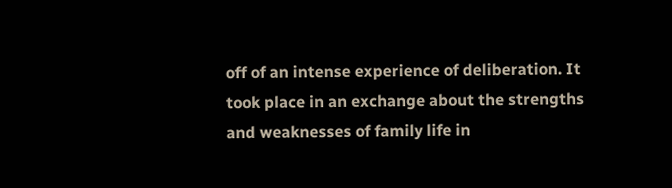off of an intense experience of deliberation. It took place in an exchange about the strengths and weaknesses of family life in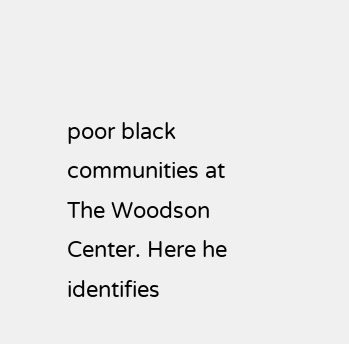poor black communities at The Woodson Center. Here he identifies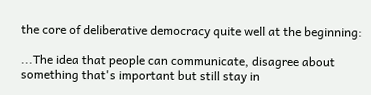the core of deliberative democracy quite well at the beginning:

...The idea that people can communicate, disagree about something that's important but still stay in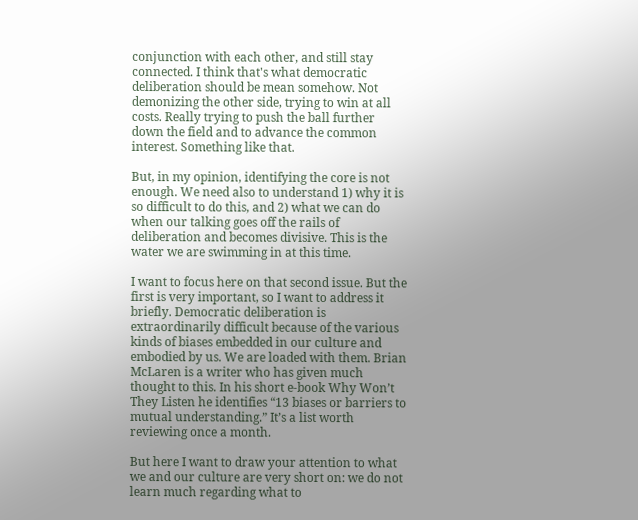conjunction with each other, and still stay connected. I think that's what democratic deliberation should be mean somehow. Not demonizing the other side, trying to win at all costs. Really trying to push the ball further down the field and to advance the common interest. Something like that.

But, in my opinion, identifying the core is not enough. We need also to understand 1) why it is so difficult to do this, and 2) what we can do when our talking goes off the rails of deliberation and becomes divisive. This is the water we are swimming in at this time.

I want to focus here on that second issue. But the first is very important, so I want to address it briefly. Democratic deliberation is extraordinarily difficult because of the various kinds of biases embedded in our culture and embodied by us. We are loaded with them. Brian McLaren is a writer who has given much thought to this. In his short e-book Why Won’t They Listen he identifies “13 biases or barriers to mutual understanding.” It’s a list worth reviewing once a month.

But here I want to draw your attention to what we and our culture are very short on: we do not learn much regarding what to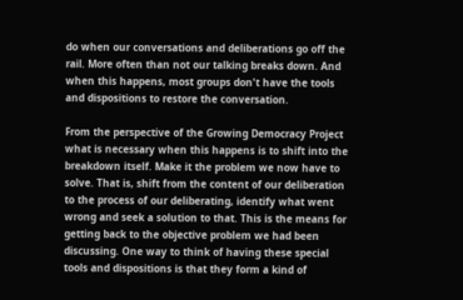do when our conversations and deliberations go off the rail. More often than not our talking breaks down. And when this happens, most groups don't have the tools and dispositions to restore the conversation.

From the perspective of the Growing Democracy Project what is necessary when this happens is to shift into the breakdown itself. Make it the problem we now have to solve. That is, shift from the content of our deliberation to the process of our deliberating, identify what went wrong and seek a solution to that. This is the means for getting back to the objective problem we had been discussing. One way to think of having these special tools and dispositions is that they form a kind of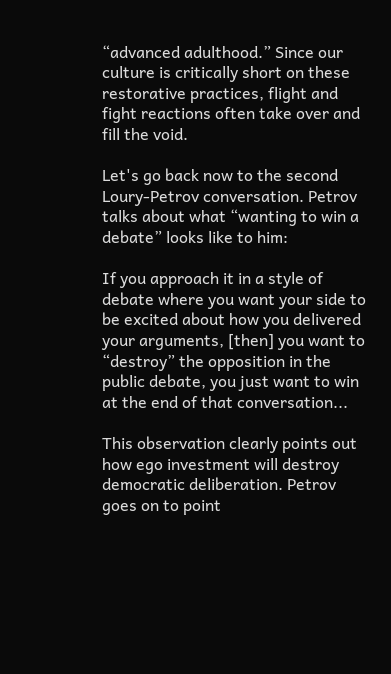“advanced adulthood.” Since our culture is critically short on these  restorative practices, flight and fight reactions often take over and fill the void.

Let's go back now to the second Loury-Petrov conversation. Petrov talks about what “wanting to win a debate” looks like to him:

If you approach it in a style of debate where you want your side to be excited about how you delivered your arguments, [then] you want to “destroy” the opposition in the public debate, you just want to win at the end of that conversation...

This observation clearly points out how ego investment will destroy democratic deliberation. Petrov goes on to point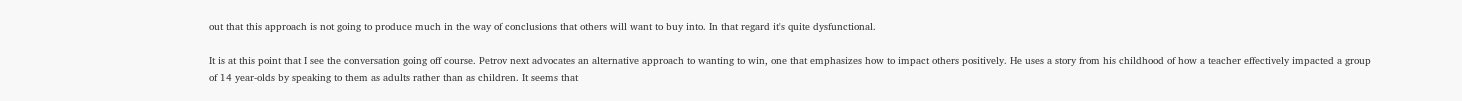out that this approach is not going to produce much in the way of conclusions that others will want to buy into. In that regard it's quite dysfunctional.

It is at this point that I see the conversation going off course. Petrov next advocates an alternative approach to wanting to win, one that emphasizes how to impact others positively. He uses a story from his childhood of how a teacher effectively impacted a group of 14 year-olds by speaking to them as adults rather than as children. It seems that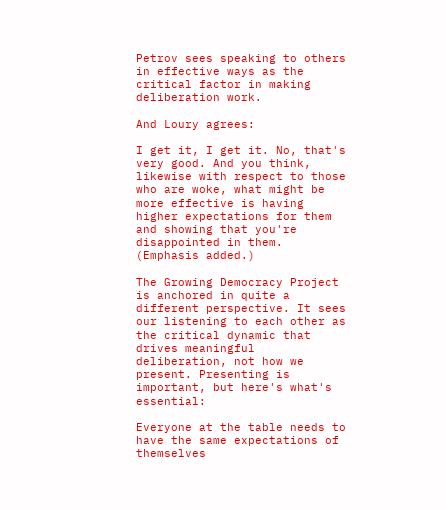Petrov sees speaking to others in effective ways as the critical factor in making deliberation work.

And Loury agrees:

I get it, I get it. No, that's very good. And you think, likewise with respect to those who are woke, what might be more effective is having higher expectations for them and showing that you're disappointed in them. (Emphasis added.)

The Growing Democracy Project is anchored in quite a different perspective. It sees our listening to each other as the critical dynamic that drives meaningful deliberation, not how we present. Presenting is important, but here's what's essential:

Everyone at the table needs to have the same expectations of themselves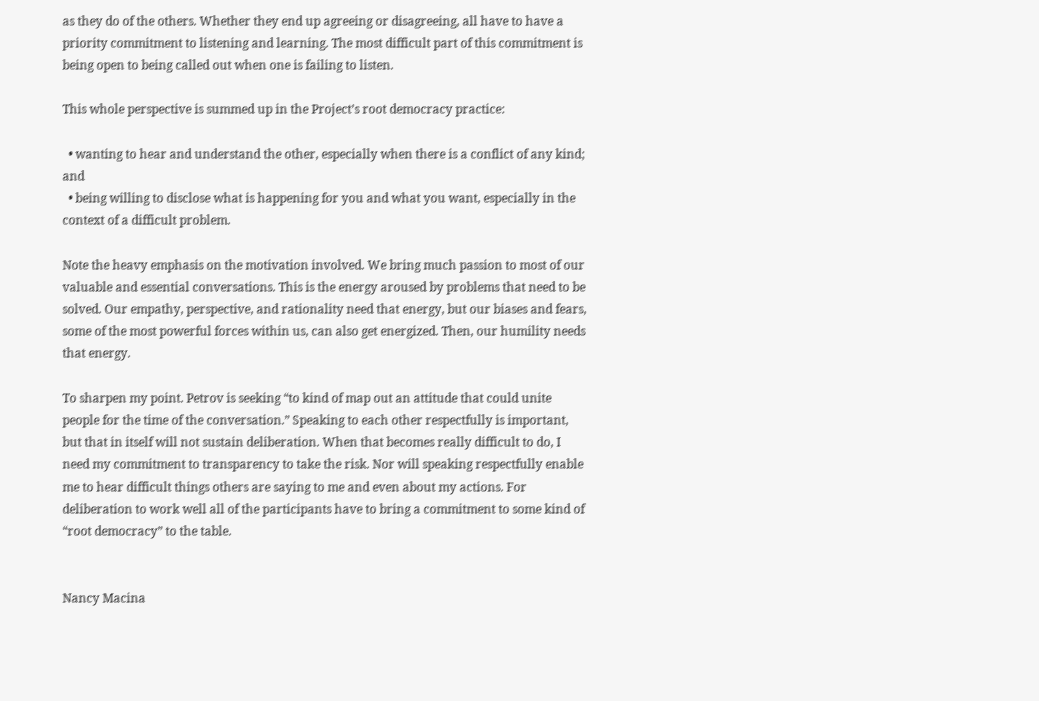as they do of the others. Whether they end up agreeing or disagreeing, all have to have a priority commitment to listening and learning. The most difficult part of this commitment is being open to being called out when one is failing to listen.

This whole perspective is summed up in the Project’s root democracy practice:

  • wanting to hear and understand the other, especially when there is a conflict of any kind; and
  • being willing to disclose what is happening for you and what you want, especially in the context of a difficult problem.

Note the heavy emphasis on the motivation involved. We bring much passion to most of our valuable and essential conversations. This is the energy aroused by problems that need to be solved. Our empathy, perspective, and rationality need that energy, but our biases and fears, some of the most powerful forces within us, can also get energized. Then, our humility needs that energy.

To sharpen my point. Petrov is seeking “to kind of map out an attitude that could unite people for the time of the conversation.” Speaking to each other respectfully is important, but that in itself will not sustain deliberation. When that becomes really difficult to do, I need my commitment to transparency to take the risk. Nor will speaking respectfully enable me to hear difficult things others are saying to me and even about my actions. For deliberation to work well all of the participants have to bring a commitment to some kind of “root democracy” to the table.


Nancy Macina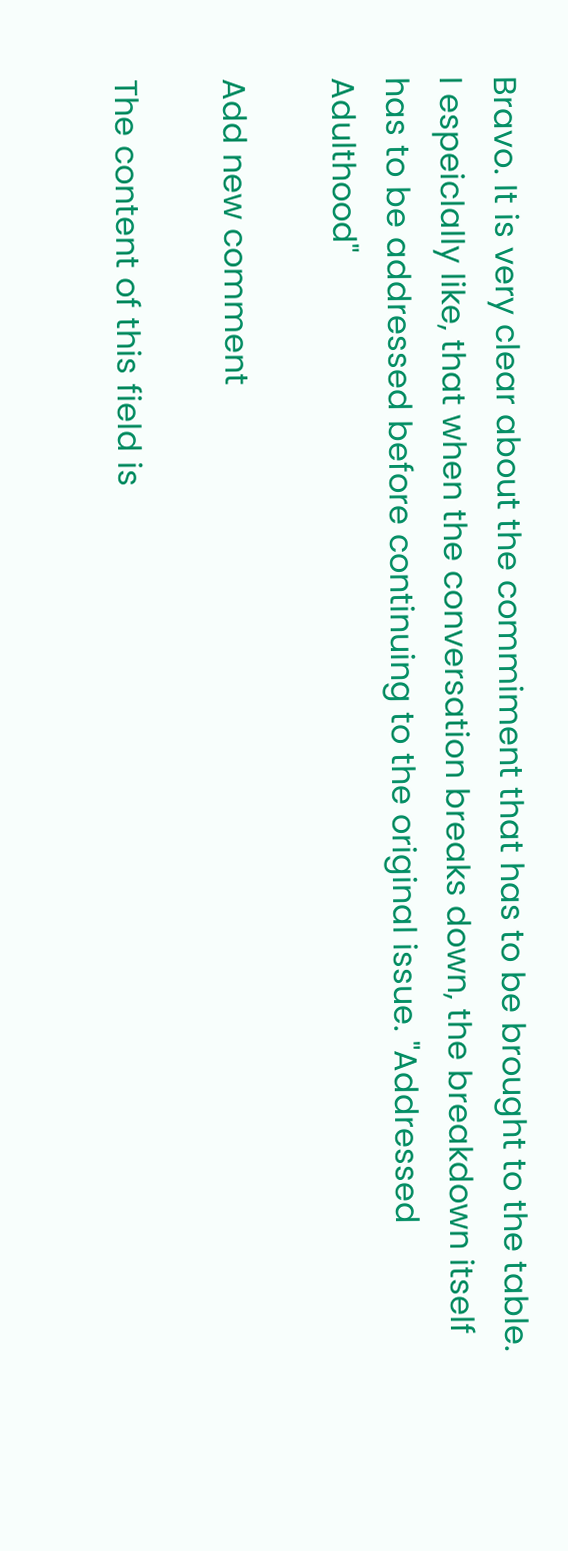Bravo. It is very clear about the commiment that has to be brought to the table. I espeiclally like, that when the conversation breaks down, the breakdown itself has to be addressed before continuing to the original issue. "Addressed Adulthood"

Add new comment

The content of this field is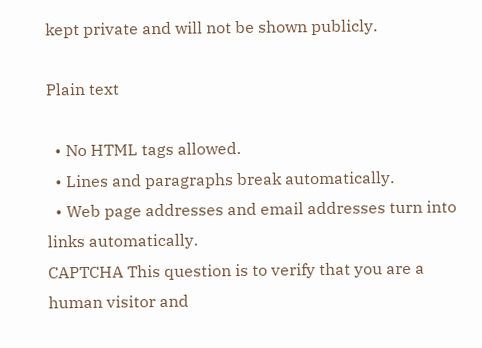kept private and will not be shown publicly.

Plain text

  • No HTML tags allowed.
  • Lines and paragraphs break automatically.
  • Web page addresses and email addresses turn into links automatically.
CAPTCHA This question is to verify that you are a human visitor and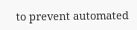to prevent automated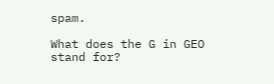spam.

What does the G in GEO stand for?